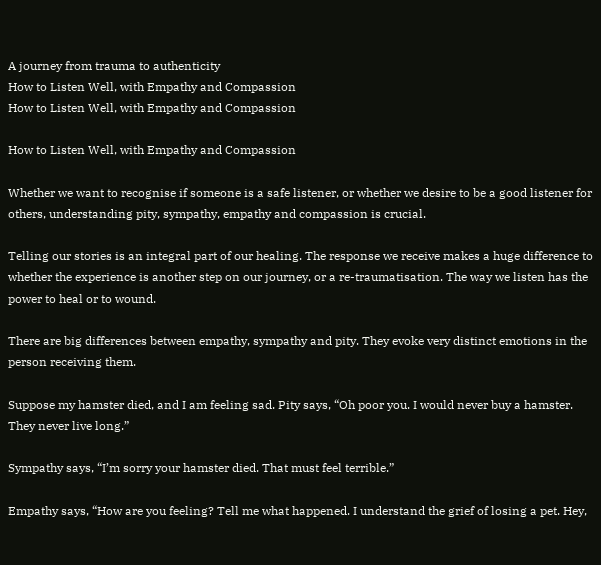A journey from trauma to authenticity
How to Listen Well, with Empathy and Compassion
How to Listen Well, with Empathy and Compassion

How to Listen Well, with Empathy and Compassion

Whether we want to recognise if someone is a safe listener, or whether we desire to be a good listener for others, understanding pity, sympathy, empathy and compassion is crucial.

Telling our stories is an integral part of our healing. The response we receive makes a huge difference to whether the experience is another step on our journey, or a re-traumatisation. The way we listen has the power to heal or to wound.

There are big differences between empathy, sympathy and pity. They evoke very distinct emotions in the person receiving them.

Suppose my hamster died, and I am feeling sad. Pity says, “Oh poor you. I would never buy a hamster. They never live long.”

Sympathy says, “I’m sorry your hamster died. That must feel terrible.”

Empathy says, “How are you feeling? Tell me what happened. I understand the grief of losing a pet. Hey,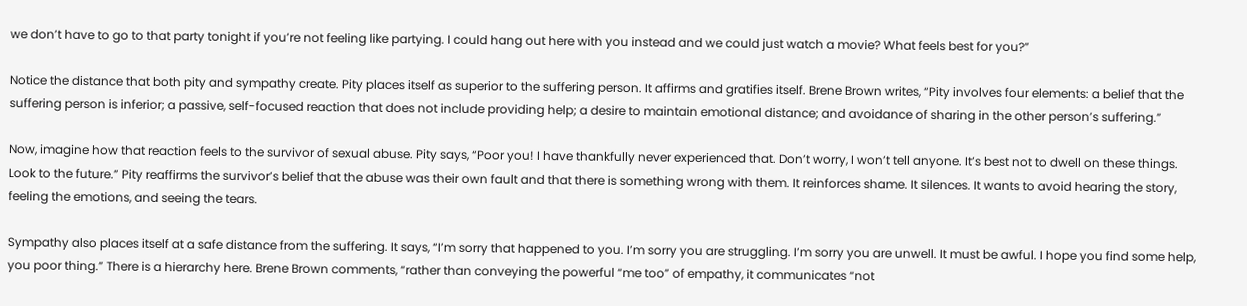we don’t have to go to that party tonight if you’re not feeling like partying. I could hang out here with you instead and we could just watch a movie? What feels best for you?”

Notice the distance that both pity and sympathy create. Pity places itself as superior to the suffering person. It affirms and gratifies itself. Brene Brown writes, “Pity involves four elements: a belief that the suffering person is inferior; a passive, self-focused reaction that does not include providing help; a desire to maintain emotional distance; and avoidance of sharing in the other person’s suffering.”

Now, imagine how that reaction feels to the survivor of sexual abuse. Pity says, “Poor you! I have thankfully never experienced that. Don’t worry, I won’t tell anyone. It’s best not to dwell on these things. Look to the future.” Pity reaffirms the survivor’s belief that the abuse was their own fault and that there is something wrong with them. It reinforces shame. It silences. It wants to avoid hearing the story, feeling the emotions, and seeing the tears.

Sympathy also places itself at a safe distance from the suffering. It says, “I’m sorry that happened to you. I’m sorry you are struggling. I’m sorry you are unwell. It must be awful. I hope you find some help, you poor thing.” There is a hierarchy here. Brene Brown comments, “rather than conveying the powerful “me too” of empathy, it communicates “not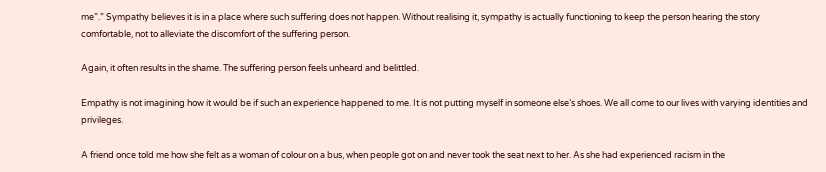me”.” Sympathy believes it is in a place where such suffering does not happen. Without realising it, sympathy is actually functioning to keep the person hearing the story comfortable, not to alleviate the discomfort of the suffering person.

Again, it often results in the shame. The suffering person feels unheard and belittled.

Empathy is not imagining how it would be if such an experience happened to me. It is not putting myself in someone else’s shoes. We all come to our lives with varying identities and privileges.

A friend once told me how she felt as a woman of colour on a bus, when people got on and never took the seat next to her. As she had experienced racism in the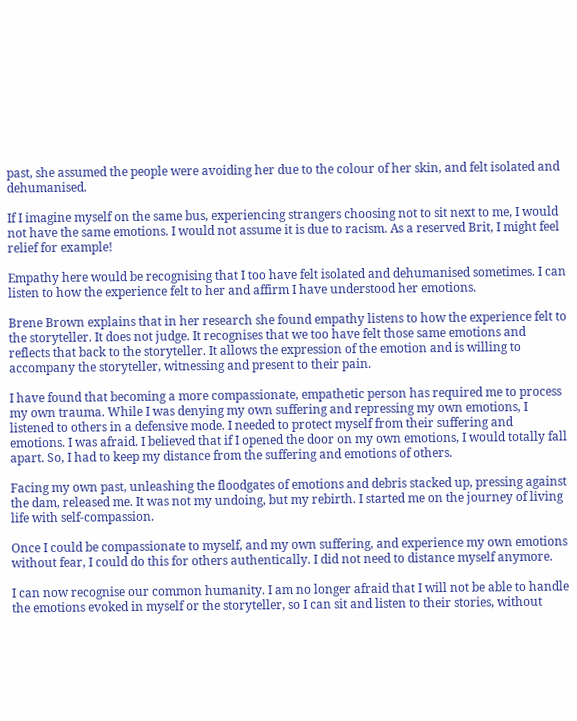past, she assumed the people were avoiding her due to the colour of her skin, and felt isolated and dehumanised.

If I imagine myself on the same bus, experiencing strangers choosing not to sit next to me, I would not have the same emotions. I would not assume it is due to racism. As a reserved Brit, I might feel relief for example!

Empathy here would be recognising that I too have felt isolated and dehumanised sometimes. I can listen to how the experience felt to her and affirm I have understood her emotions.

Brene Brown explains that in her research she found empathy listens to how the experience felt to the storyteller. It does not judge. It recognises that we too have felt those same emotions and reflects that back to the storyteller. It allows the expression of the emotion and is willing to accompany the storyteller, witnessing and present to their pain.

I have found that becoming a more compassionate, empathetic person has required me to process my own trauma. While I was denying my own suffering and repressing my own emotions, I listened to others in a defensive mode. I needed to protect myself from their suffering and emotions. I was afraid. I believed that if I opened the door on my own emotions, I would totally fall apart. So, I had to keep my distance from the suffering and emotions of others.

Facing my own past, unleashing the floodgates of emotions and debris stacked up, pressing against the dam, released me. It was not my undoing, but my rebirth. I started me on the journey of living life with self-compassion.

Once I could be compassionate to myself, and my own suffering, and experience my own emotions without fear, I could do this for others authentically. I did not need to distance myself anymore.

I can now recognise our common humanity. I am no longer afraid that I will not be able to handle the emotions evoked in myself or the storyteller, so I can sit and listen to their stories, without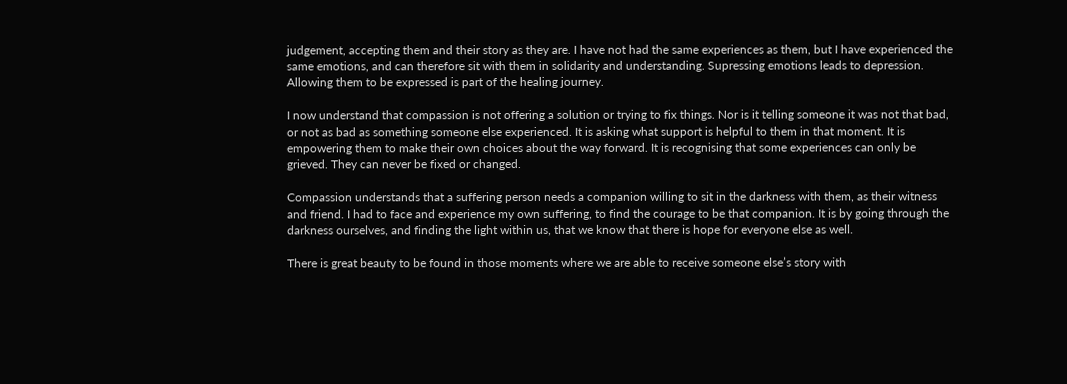judgement, accepting them and their story as they are. I have not had the same experiences as them, but I have experienced the same emotions, and can therefore sit with them in solidarity and understanding. Supressing emotions leads to depression. Allowing them to be expressed is part of the healing journey.

I now understand that compassion is not offering a solution or trying to fix things. Nor is it telling someone it was not that bad, or not as bad as something someone else experienced. It is asking what support is helpful to them in that moment. It is empowering them to make their own choices about the way forward. It is recognising that some experiences can only be grieved. They can never be fixed or changed.

Compassion understands that a suffering person needs a companion willing to sit in the darkness with them, as their witness and friend. I had to face and experience my own suffering, to find the courage to be that companion. It is by going through the darkness ourselves, and finding the light within us, that we know that there is hope for everyone else as well.

There is great beauty to be found in those moments where we are able to receive someone else’s story with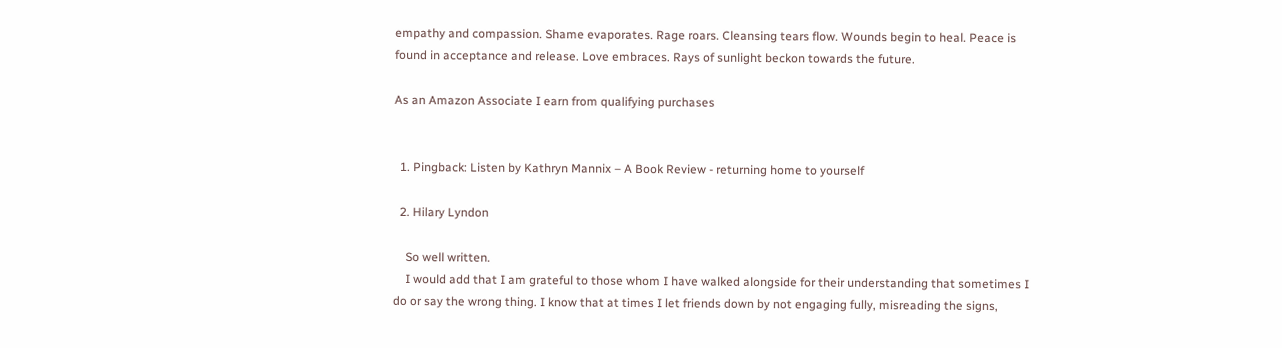empathy and compassion. Shame evaporates. Rage roars. Cleansing tears flow. Wounds begin to heal. Peace is found in acceptance and release. Love embraces. Rays of sunlight beckon towards the future.

As an Amazon Associate I earn from qualifying purchases


  1. Pingback: Listen by Kathryn Mannix – A Book Review - returning home to yourself

  2. Hilary Lyndon

    So well written.
    I would add that I am grateful to those whom I have walked alongside for their understanding that sometimes I do or say the wrong thing. I know that at times I let friends down by not engaging fully, misreading the signs,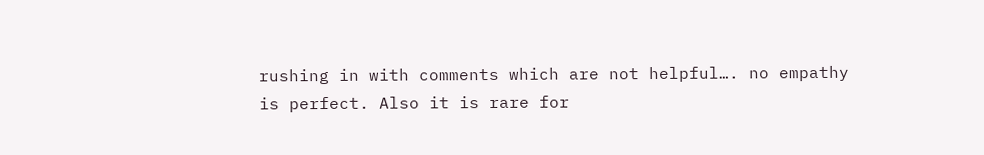rushing in with comments which are not helpful…. no empathy is perfect. Also it is rare for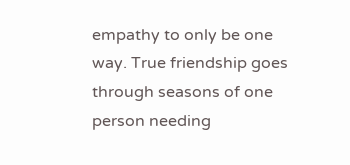empathy to only be one way. True friendship goes through seasons of one person needing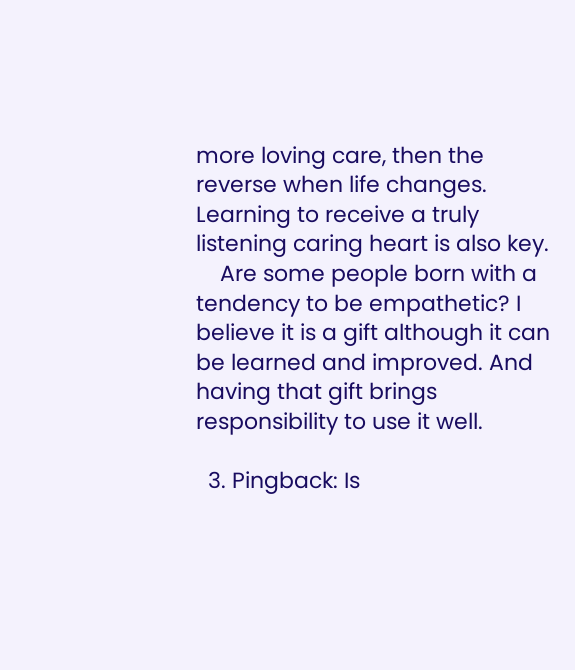more loving care, then the reverse when life changes. Learning to receive a truly listening caring heart is also key.
    Are some people born with a tendency to be empathetic? I believe it is a gift although it can be learned and improved. And having that gift brings responsibility to use it well.

  3. Pingback: Is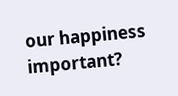our happiness important?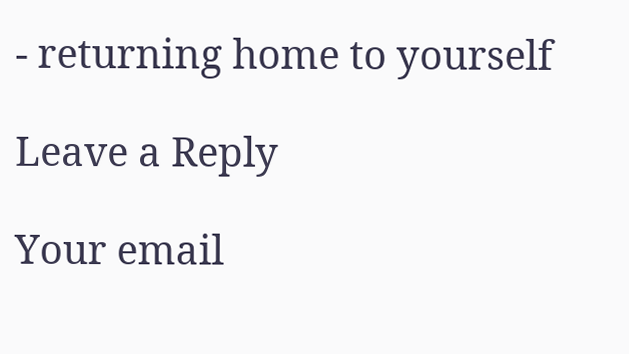- returning home to yourself

Leave a Reply

Your email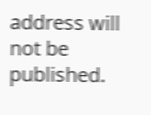address will not be published.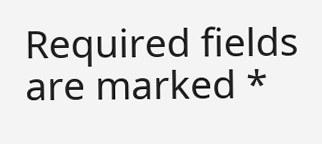Required fields are marked *